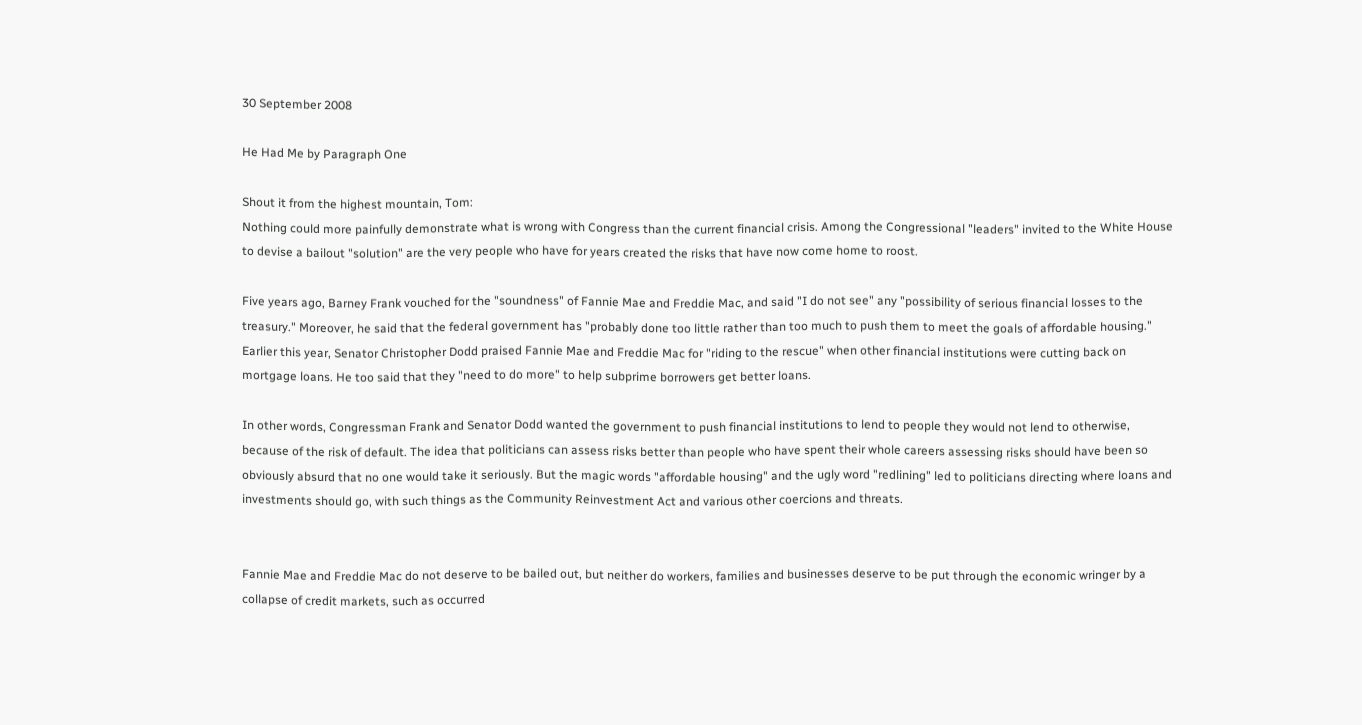30 September 2008

He Had Me by Paragraph One

Shout it from the highest mountain, Tom:
Nothing could more painfully demonstrate what is wrong with Congress than the current financial crisis. Among the Congressional "leaders" invited to the White House to devise a bailout "solution" are the very people who have for years created the risks that have now come home to roost.

Five years ago, Barney Frank vouched for the "soundness" of Fannie Mae and Freddie Mac, and said "I do not see" any "possibility of serious financial losses to the treasury." Moreover, he said that the federal government has "probably done too little rather than too much to push them to meet the goals of affordable housing." Earlier this year, Senator Christopher Dodd praised Fannie Mae and Freddie Mac for "riding to the rescue" when other financial institutions were cutting back on mortgage loans. He too said that they "need to do more" to help subprime borrowers get better loans.

In other words, Congressman Frank and Senator Dodd wanted the government to push financial institutions to lend to people they would not lend to otherwise, because of the risk of default. The idea that politicians can assess risks better than people who have spent their whole careers assessing risks should have been so obviously absurd that no one would take it seriously. But the magic words "affordable housing" and the ugly word "redlining" led to politicians directing where loans and investments should go, with such things as the Community Reinvestment Act and various other coercions and threats.


Fannie Mae and Freddie Mac do not deserve to be bailed out, but neither do workers, families and businesses deserve to be put through the economic wringer by a collapse of credit markets, such as occurred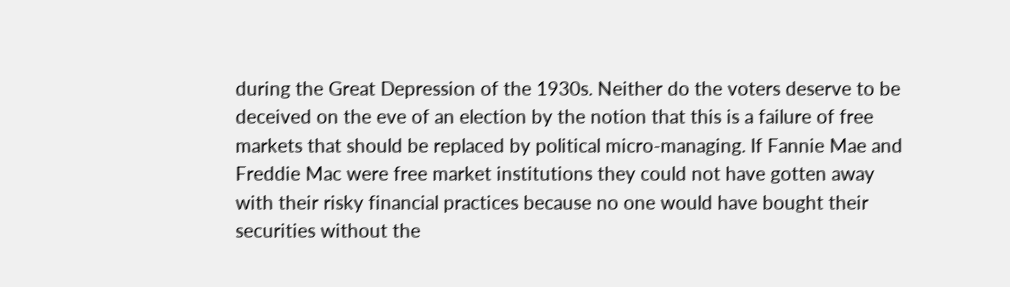during the Great Depression of the 1930s. Neither do the voters deserve to be deceived on the eve of an election by the notion that this is a failure of free markets that should be replaced by political micro-managing. If Fannie Mae and Freddie Mac were free market institutions they could not have gotten away with their risky financial practices because no one would have bought their securities without the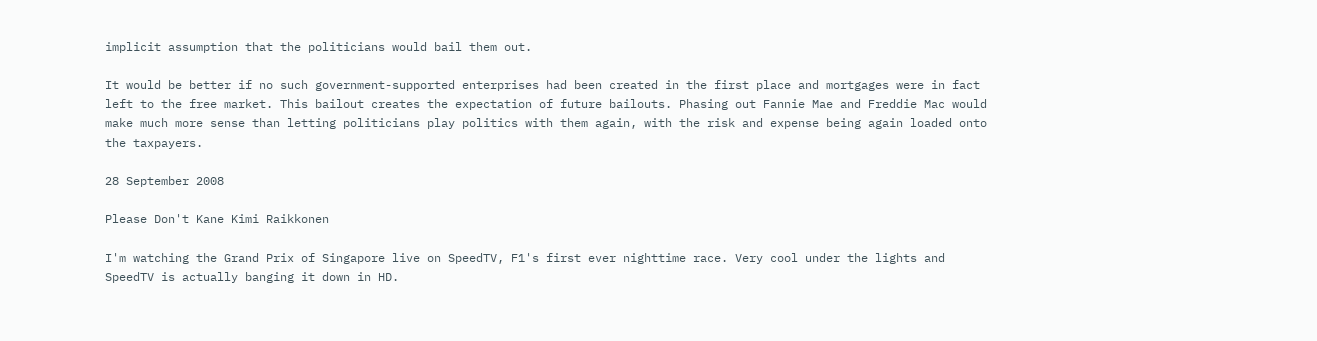implicit assumption that the politicians would bail them out.

It would be better if no such government-supported enterprises had been created in the first place and mortgages were in fact left to the free market. This bailout creates the expectation of future bailouts. Phasing out Fannie Mae and Freddie Mac would make much more sense than letting politicians play politics with them again, with the risk and expense being again loaded onto the taxpayers.

28 September 2008

Please Don't Kane Kimi Raikkonen

I'm watching the Grand Prix of Singapore live on SpeedTV, F1's first ever nighttime race. Very cool under the lights and SpeedTV is actually banging it down in HD.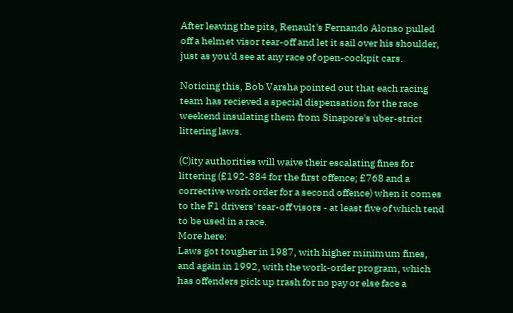After leaving the pits, Renault's Fernando Alonso pulled off a helmet visor tear-off and let it sail over his shoulder, just as you'd see at any race of open-cockpit cars.

Noticing this, Bob Varsha pointed out that each racing team has recieved a special dispensation for the race weekend insulating them from Sinapore's uber-strict littering laws.

(C)ity authorities will waive their escalating fines for littering (£192-384 for the first offence; £768 and a corrective work order for a second offence) when it comes to the F1 drivers' tear-off visors - at least five of which tend to be used in a race.
More here:
Laws got tougher in 1987, with higher minimum fines, and again in 1992, with the work-order program, which has offenders pick up trash for no pay or else face a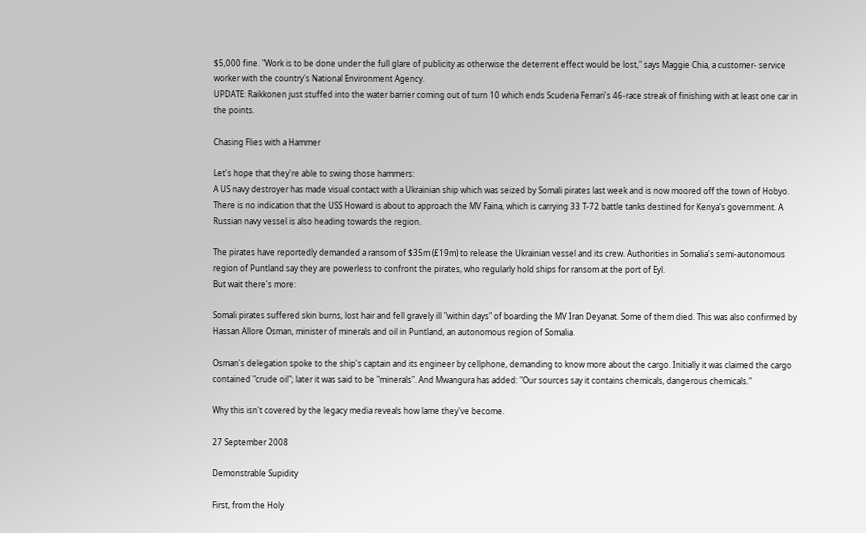$5,000 fine. "Work is to be done under the full glare of publicity as otherwise the deterrent effect would be lost," says Maggie Chia, a customer- service worker with the country's National Environment Agency.
UPDATE: Raikkonen just stuffed into the water barrier coming out of turn 10 which ends Scuderia Ferrari's 46-race streak of finishing with at least one car in the points.

Chasing Flies with a Hammer

Let's hope that they're able to swing those hammers:
A US navy destroyer has made visual contact with a Ukrainian ship which was seized by Somali pirates last week and is now moored off the town of Hobyo. There is no indication that the USS Howard is about to approach the MV Faina, which is carrying 33 T-72 battle tanks destined for Kenya's government. A Russian navy vessel is also heading towards the region.

The pirates have reportedly demanded a ransom of $35m (£19m) to release the Ukrainian vessel and its crew. Authorities in Somalia's semi-autonomous region of Puntland say they are powerless to confront the pirates, who regularly hold ships for ransom at the port of Eyl.
But wait there's more:

Somali pirates suffered skin burns, lost hair and fell gravely ill "within days" of boarding the MV Iran Deyanat. Some of them died. This was also confirmed by Hassan Allore Osman, minister of minerals and oil in Puntland, an autonomous region of Somalia.

Osman's delegation spoke to the ship's captain and its engineer by cellphone, demanding to know more about the cargo. Initially it was claimed the cargo contained "crude oil"; later it was said to be "minerals". And Mwangura has added: "Our sources say it contains chemicals, dangerous chemicals."

Why this isn't covered by the legacy media reveals how lame they've become.

27 September 2008

Demonstrable Supidity

First, from the Holy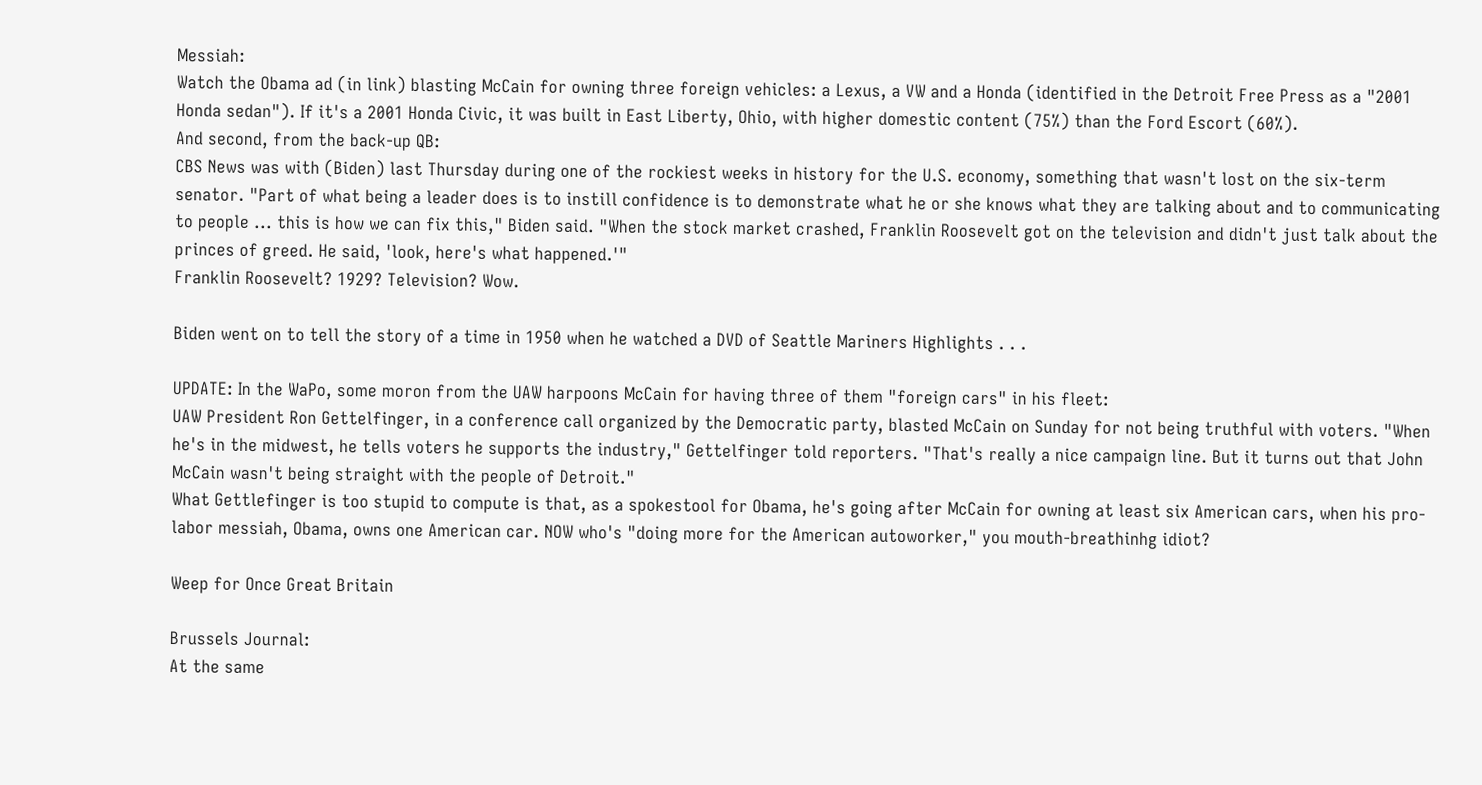Messiah:
Watch the Obama ad (in link) blasting McCain for owning three foreign vehicles: a Lexus, a VW and a Honda (identified in the Detroit Free Press as a "2001 Honda sedan"). If it's a 2001 Honda Civic, it was built in East Liberty, Ohio, with higher domestic content (75%) than the Ford Escort (60%).
And second, from the back-up QB:
CBS News was with (Biden) last Thursday during one of the rockiest weeks in history for the U.S. economy, something that wasn't lost on the six-term senator. "Part of what being a leader does is to instill confidence is to demonstrate what he or she knows what they are talking about and to communicating to people ... this is how we can fix this," Biden said. "When the stock market crashed, Franklin Roosevelt got on the television and didn't just talk about the princes of greed. He said, 'look, here's what happened.'"
Franklin Roosevelt? 1929? Television? Wow.

Biden went on to tell the story of a time in 1950 when he watched a DVD of Seattle Mariners Highlights . . .

UPDATE: In the WaPo, some moron from the UAW harpoons McCain for having three of them "foreign cars" in his fleet:
UAW President Ron Gettelfinger, in a conference call organized by the Democratic party, blasted McCain on Sunday for not being truthful with voters. "When he's in the midwest, he tells voters he supports the industry," Gettelfinger told reporters. "That's really a nice campaign line. But it turns out that John McCain wasn't being straight with the people of Detroit."
What Gettlefinger is too stupid to compute is that, as a spokestool for Obama, he's going after McCain for owning at least six American cars, when his pro-labor messiah, Obama, owns one American car. NOW who's "doing more for the American autoworker," you mouth-breathinhg idiot?

Weep for Once Great Britain

Brussels Journal:
At the same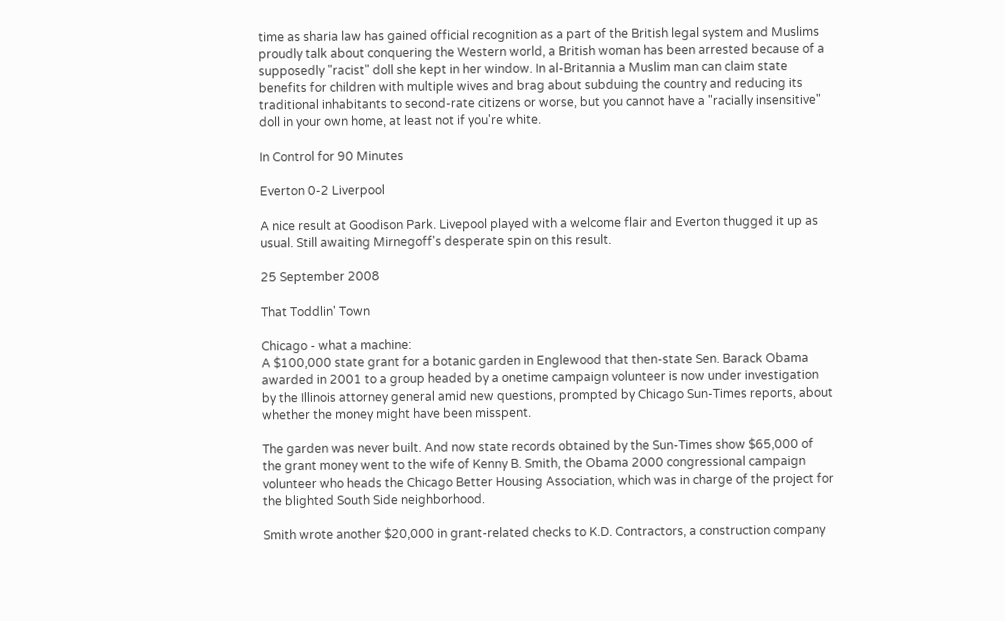time as sharia law has gained official recognition as a part of the British legal system and Muslims proudly talk about conquering the Western world, a British woman has been arrested because of a supposedly "racist" doll she kept in her window. In al-Britannia a Muslim man can claim state benefits for children with multiple wives and brag about subduing the country and reducing its traditional inhabitants to second-rate citizens or worse, but you cannot have a "racially insensitive" doll in your own home, at least not if you're white.

In Control for 90 Minutes

Everton 0-2 Liverpool

A nice result at Goodison Park. Livepool played with a welcome flair and Everton thugged it up as usual. Still awaiting Mirnegoff's desperate spin on this result.

25 September 2008

That Toddlin' Town

Chicago - what a machine:
A $100,000 state grant for a botanic garden in Englewood that then-state Sen. Barack Obama awarded in 2001 to a group headed by a onetime campaign volunteer is now under investigation by the Illinois attorney general amid new questions, prompted by Chicago Sun-Times reports, about whether the money might have been misspent.

The garden was never built. And now state records obtained by the Sun-Times show $65,000 of the grant money went to the wife of Kenny B. Smith, the Obama 2000 congressional campaign volunteer who heads the Chicago Better Housing Association, which was in charge of the project for the blighted South Side neighborhood.

Smith wrote another $20,000 in grant-related checks to K.D. Contractors, a construction company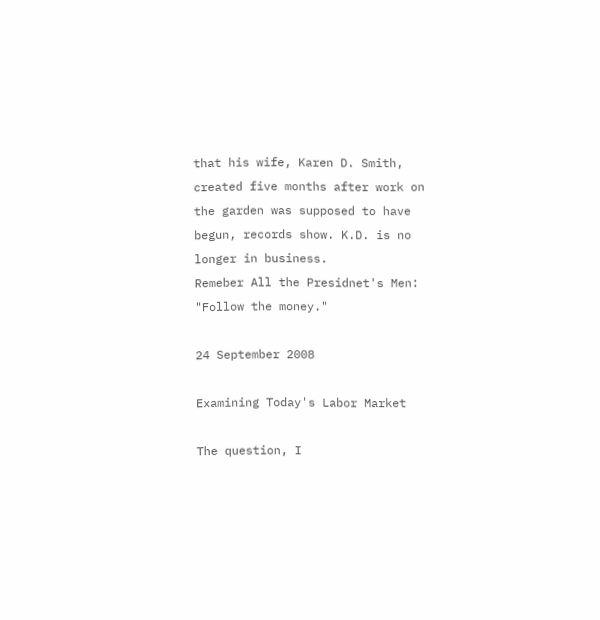that his wife, Karen D. Smith, created five months after work on the garden was supposed to have begun, records show. K.D. is no longer in business.
Remeber All the Presidnet's Men: "Follow the money."

24 September 2008

Examining Today's Labor Market

The question, I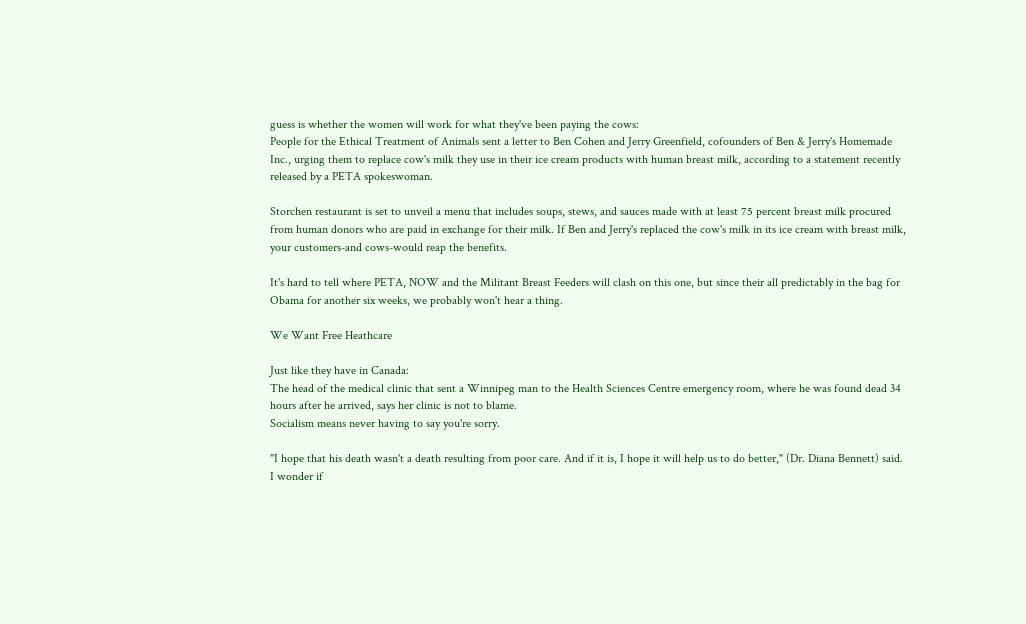guess is whether the women will work for what they've been paying the cows:
People for the Ethical Treatment of Animals sent a letter to Ben Cohen and Jerry Greenfield, cofounders of Ben & Jerry's Homemade Inc., urging them to replace cow's milk they use in their ice cream products with human breast milk, according to a statement recently released by a PETA spokeswoman.

Storchen restaurant is set to unveil a menu that includes soups, stews, and sauces made with at least 75 percent breast milk procured from human donors who are paid in exchange for their milk. If Ben and Jerry's replaced the cow's milk in its ice cream with breast milk, your customers-and cows-would reap the benefits.

It's hard to tell where PETA, NOW and the Militant Breast Feeders will clash on this one, but since their all predictably in the bag for Obama for another six weeks, we probably won't hear a thing.

We Want Free Heathcare

Just like they have in Canada:
The head of the medical clinic that sent a Winnipeg man to the Health Sciences Centre emergency room, where he was found dead 34 hours after he arrived, says her clinic is not to blame.
Socialism means never having to say you're sorry.

"I hope that his death wasn't a death resulting from poor care. And if it is, I hope it will help us to do better," (Dr. Diana Bennett) said.
I wonder if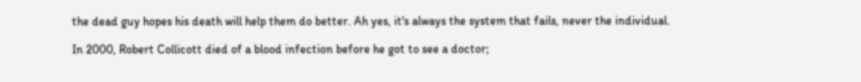the dead guy hopes his death will help them do better. Ah yes, it's always the system that fails, never the individual.

In 2000, Robert Collicott died of a blood infection before he got to see a doctor;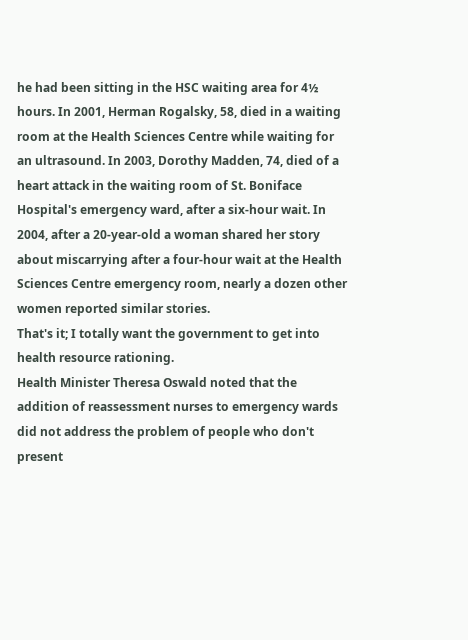he had been sitting in the HSC waiting area for 4½ hours. In 2001, Herman Rogalsky, 58, died in a waiting room at the Health Sciences Centre while waiting for an ultrasound. In 2003, Dorothy Madden, 74, died of a heart attack in the waiting room of St. Boniface Hospital's emergency ward, after a six-hour wait. In 2004, after a 20-year-old a woman shared her story about miscarrying after a four-hour wait at the Health Sciences Centre emergency room, nearly a dozen other women reported similar stories.
That's it; I totally want the government to get into health resource rationing.
Health Minister Theresa Oswald noted that the addition of reassessment nurses to emergency wards did not address the problem of people who don't present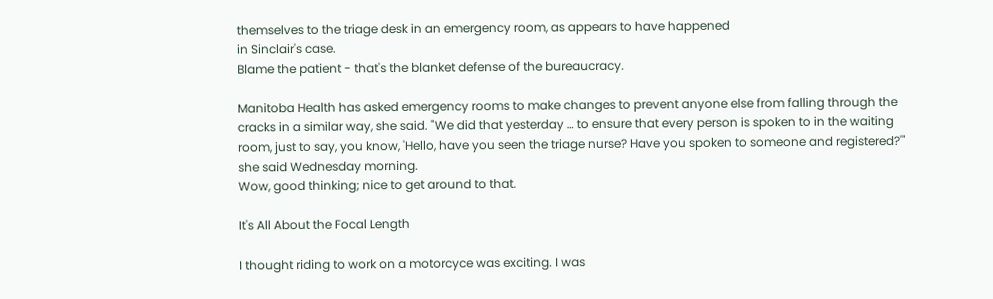themselves to the triage desk in an emergency room, as appears to have happened
in Sinclair's case.
Blame the patient - that's the blanket defense of the bureaucracy.

Manitoba Health has asked emergency rooms to make changes to prevent anyone else from falling through the cracks in a similar way, she said. "We did that yesterday … to ensure that every person is spoken to in the waiting room, just to say, you know, 'Hello, have you seen the triage nurse? Have you spoken to someone and registered?'" she said Wednesday morning.
Wow, good thinking; nice to get around to that.

It's All About the Focal Length

I thought riding to work on a motorcyce was exciting. I was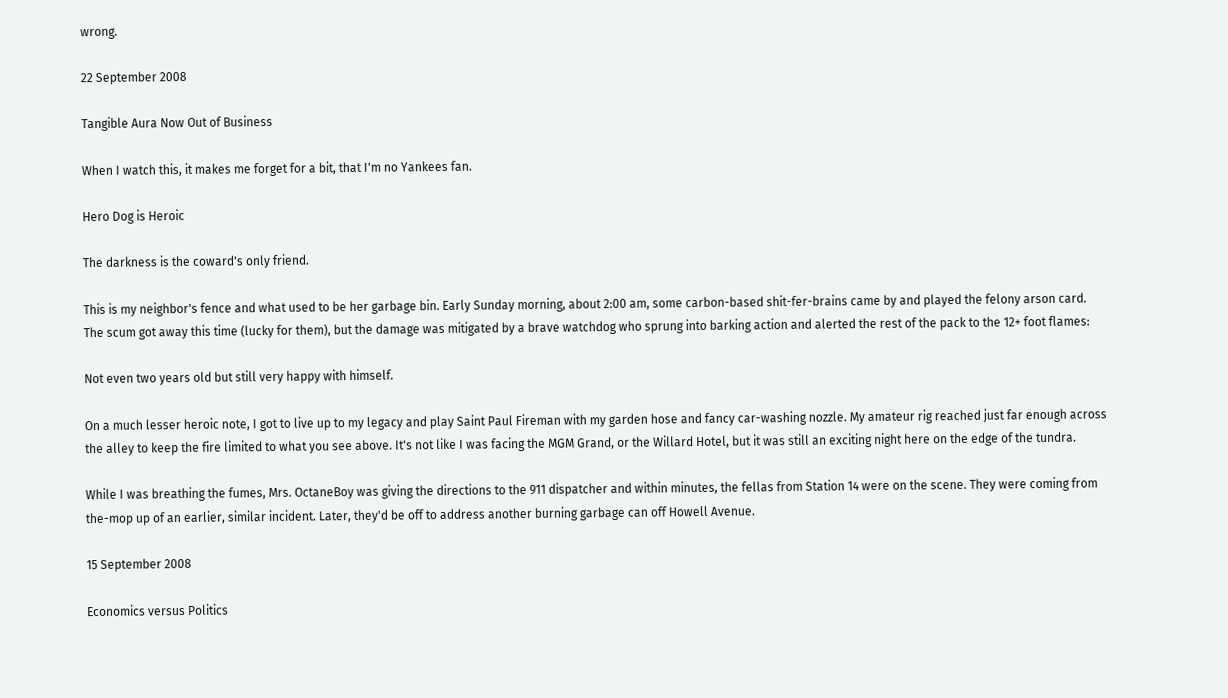wrong.

22 September 2008

Tangible Aura Now Out of Business

When I watch this, it makes me forget for a bit, that I'm no Yankees fan.

Hero Dog is Heroic

The darkness is the coward's only friend.

This is my neighbor's fence and what used to be her garbage bin. Early Sunday morning, about 2:00 am, some carbon-based shit-fer-brains came by and played the felony arson card. The scum got away this time (lucky for them), but the damage was mitigated by a brave watchdog who sprung into barking action and alerted the rest of the pack to the 12+ foot flames:

Not even two years old but still very happy with himself.

On a much lesser heroic note, I got to live up to my legacy and play Saint Paul Fireman with my garden hose and fancy car-washing nozzle. My amateur rig reached just far enough across the alley to keep the fire limited to what you see above. It's not like I was facing the MGM Grand, or the Willard Hotel, but it was still an exciting night here on the edge of the tundra.

While I was breathing the fumes, Mrs. OctaneBoy was giving the directions to the 911 dispatcher and within minutes, the fellas from Station 14 were on the scene. They were coming from the-mop up of an earlier, similar incident. Later, they'd be off to address another burning garbage can off Howell Avenue.

15 September 2008

Economics versus Politics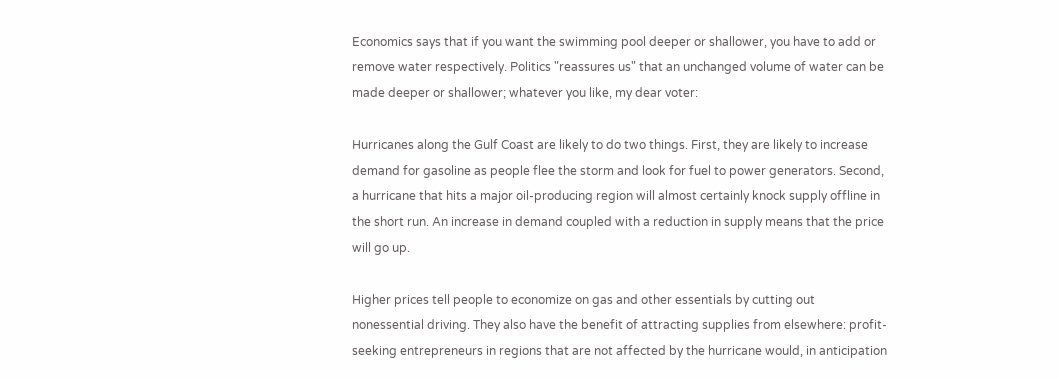Economics says that if you want the swimming pool deeper or shallower, you have to add or remove water respectively. Politics "reassures us" that an unchanged volume of water can be made deeper or shallower; whatever you like, my dear voter:

Hurricanes along the Gulf Coast are likely to do two things. First, they are likely to increase demand for gasoline as people flee the storm and look for fuel to power generators. Second, a hurricane that hits a major oil-producing region will almost certainly knock supply offline in the short run. An increase in demand coupled with a reduction in supply means that the price will go up.

Higher prices tell people to economize on gas and other essentials by cutting out nonessential driving. They also have the benefit of attracting supplies from elsewhere: profit-seeking entrepreneurs in regions that are not affected by the hurricane would, in anticipation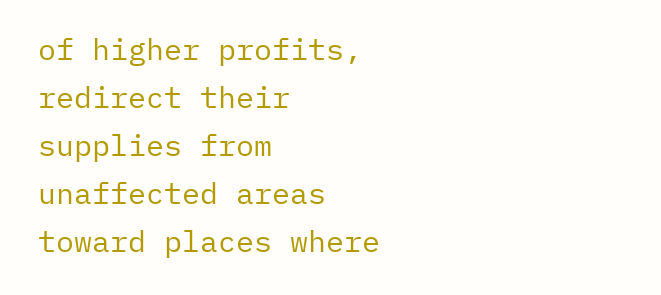of higher profits, redirect their supplies from unaffected areas toward places where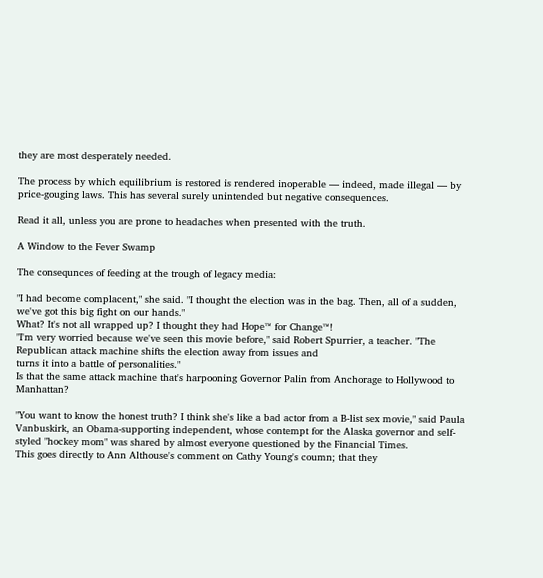they are most desperately needed.

The process by which equilibrium is restored is rendered inoperable — indeed, made illegal — by price-gouging laws. This has several surely unintended but negative consequences.

Read it all, unless you are prone to headaches when presented with the truth.

A Window to the Fever Swamp

The consequnces of feeding at the trough of legacy media:

"I had become complacent," she said. "I thought the election was in the bag. Then, all of a sudden, we've got this big fight on our hands."
What? It's not all wrapped up? I thought they had Hope™ for Change™!
"I'm very worried because we've seen this movie before," said Robert Spurrier, a teacher. "The Republican attack machine shifts the election away from issues and
turns it into a battle of personalities."
Is that the same attack machine that's harpooning Governor Palin from Anchorage to Hollywood to Manhattan?

"You want to know the honest truth? I think she's like a bad actor from a B-list sex movie," said Paula Vanbuskirk, an Obama-supporting independent, whose contempt for the Alaska governor and self-styled "hockey mom" was shared by almost everyone questioned by the Financial Times.
This goes directly to Ann Althouse's comment on Cathy Young's coumn; that they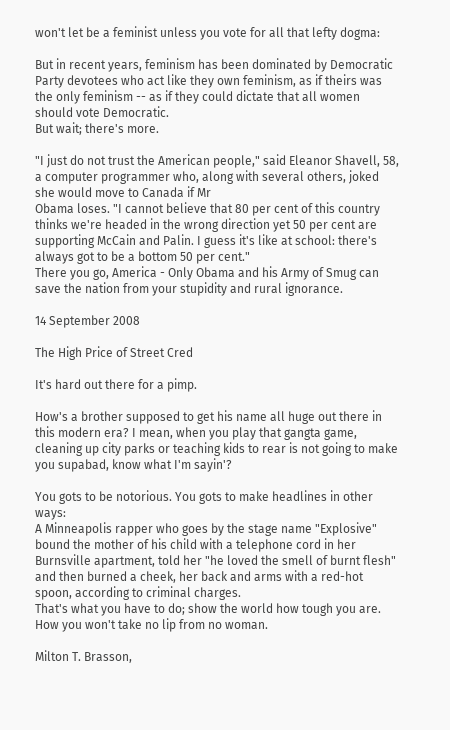won't let be a feminist unless you vote for all that lefty dogma:

But in recent years, feminism has been dominated by Democratic Party devotees who act like they own feminism, as if theirs was the only feminism -- as if they could dictate that all women should vote Democratic.
But wait; there's more.

"I just do not trust the American people," said Eleanor Shavell, 58, a computer programmer who, along with several others, joked she would move to Canada if Mr
Obama loses. "I cannot believe that 80 per cent of this country thinks we're headed in the wrong direction yet 50 per cent are supporting McCain and Palin. I guess it's like at school: there's always got to be a bottom 50 per cent."
There you go, America - Only Obama and his Army of Smug can save the nation from your stupidity and rural ignorance.

14 September 2008

The High Price of Street Cred

It's hard out there for a pimp.

How's a brother supposed to get his name all huge out there in this modern era? I mean, when you play that gangta game, cleaning up city parks or teaching kids to rear is not going to make you supabad, know what I'm sayin'?

You gots to be notorious. You gots to make headlines in other ways:
A Minneapolis rapper who goes by the stage name "Explosive" bound the mother of his child with a telephone cord in her Burnsville apartment, told her "he loved the smell of burnt flesh" and then burned a cheek, her back and arms with a red-hot spoon, according to criminal charges.
That's what you have to do; show the world how tough you are. How you won't take no lip from no woman.

Milton T. Brasson,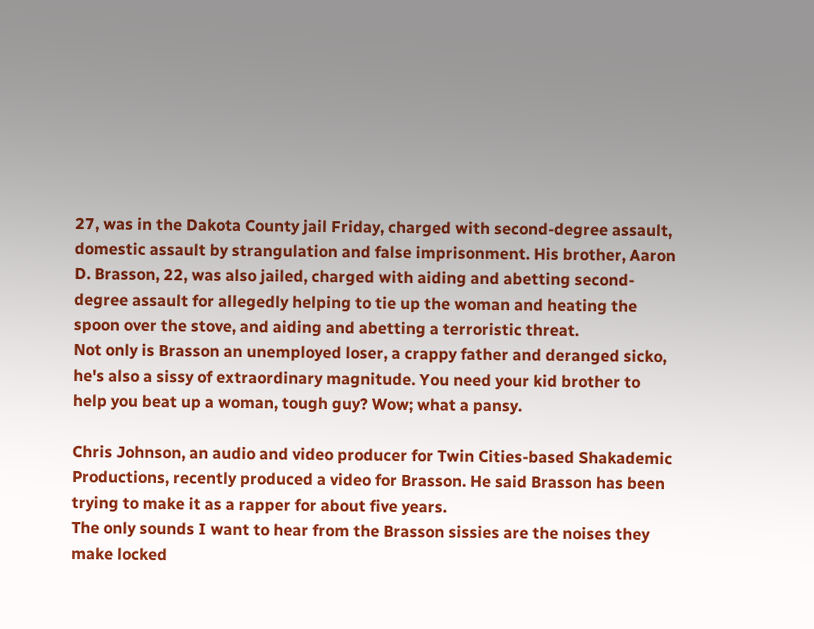27, was in the Dakota County jail Friday, charged with second-degree assault, domestic assault by strangulation and false imprisonment. His brother, Aaron D. Brasson, 22, was also jailed, charged with aiding and abetting second-degree assault for allegedly helping to tie up the woman and heating the spoon over the stove, and aiding and abetting a terroristic threat.
Not only is Brasson an unemployed loser, a crappy father and deranged sicko, he's also a sissy of extraordinary magnitude. You need your kid brother to help you beat up a woman, tough guy? Wow; what a pansy.

Chris Johnson, an audio and video producer for Twin Cities-based Shakademic Productions, recently produced a video for Brasson. He said Brasson has been trying to make it as a rapper for about five years.
The only sounds I want to hear from the Brasson sissies are the noises they make locked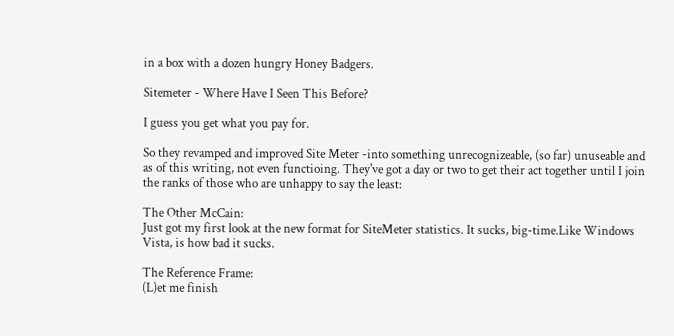in a box with a dozen hungry Honey Badgers.

Sitemeter - Where Have I Seen This Before?

I guess you get what you pay for.

So they revamped and improved Site Meter -into something unrecognizeable, (so far) unuseable and as of this writing, not even functioing. They've got a day or two to get their act together until I join the ranks of those who are unhappy to say the least:

The Other McCain:
Just got my first look at the new format for SiteMeter statistics. It sucks, big-time.Like Windows Vista, is how bad it sucks.

The Reference Frame:
(L)et me finish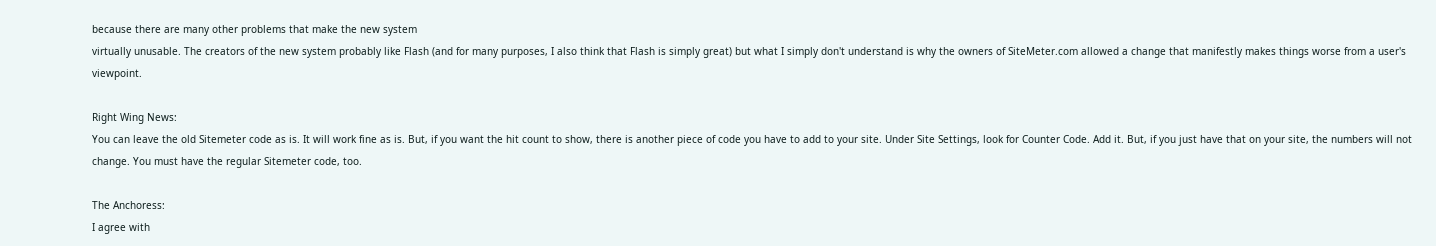because there are many other problems that make the new system
virtually unusable. The creators of the new system probably like Flash (and for many purposes, I also think that Flash is simply great) but what I simply don't understand is why the owners of SiteMeter.com allowed a change that manifestly makes things worse from a user's viewpoint.

Right Wing News:
You can leave the old Sitemeter code as is. It will work fine as is. But, if you want the hit count to show, there is another piece of code you have to add to your site. Under Site Settings, look for Counter Code. Add it. But, if you just have that on your site, the numbers will not change. You must have the regular Sitemeter code, too.

The Anchoress:
I agree with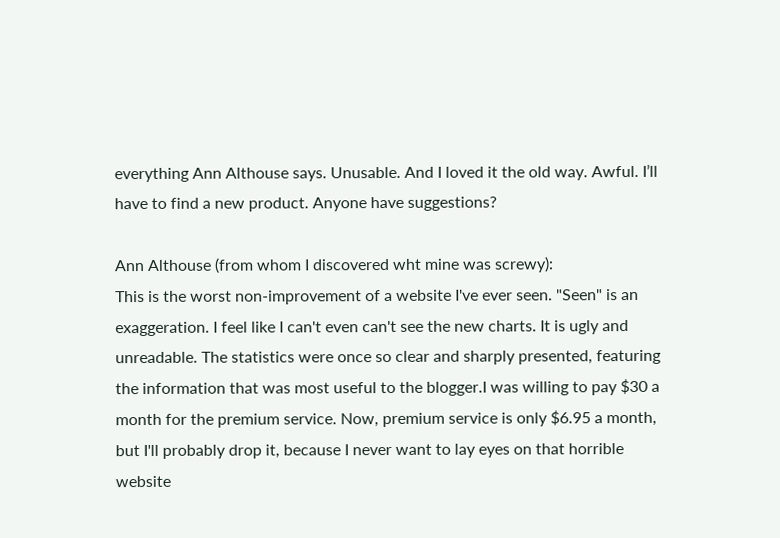everything Ann Althouse says. Unusable. And I loved it the old way. Awful. I’ll have to find a new product. Anyone have suggestions?

Ann Althouse (from whom I discovered wht mine was screwy):
This is the worst non-improvement of a website I've ever seen. "Seen" is an exaggeration. I feel like I can't even can't see the new charts. It is ugly and unreadable. The statistics were once so clear and sharply presented, featuring the information that was most useful to the blogger.I was willing to pay $30 a month for the premium service. Now, premium service is only $6.95 a month, but I'll probably drop it, because I never want to lay eyes on that horrible website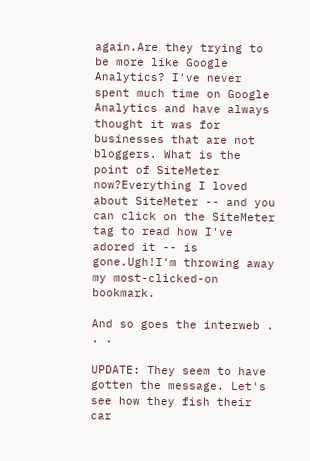again.Are they trying to be more like Google Analytics? I've never spent much time on Google Analytics and have always thought it was for businesses that are not bloggers. What is the point of SiteMeter now?Everything I loved about SiteMeter -- and you can click on the SiteMeter tag to read how I've adored it -- is gone.Ugh!I'm throwing away my most-clicked-on bookmark.

And so goes the interweb . . .

UPDATE: They seem to have gotten the message. Let's see how they fish their car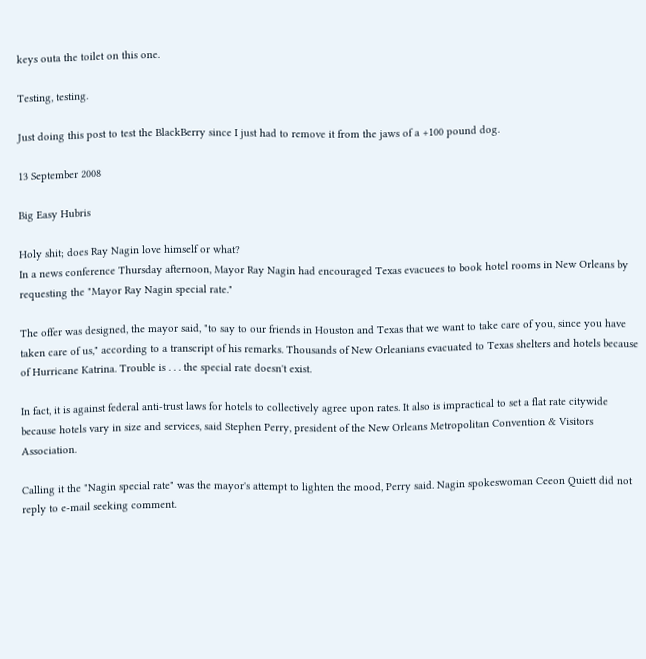keys outa the toilet on this one.

Testing, testing.

Just doing this post to test the BlackBerry since I just had to remove it from the jaws of a +100 pound dog.

13 September 2008

Big Easy Hubris

Holy shit; does Ray Nagin love himself or what?
In a news conference Thursday afternoon, Mayor Ray Nagin had encouraged Texas evacuees to book hotel rooms in New Orleans by requesting the "Mayor Ray Nagin special rate."

The offer was designed, the mayor said, "to say to our friends in Houston and Texas that we want to take care of you, since you have taken care of us," according to a transcript of his remarks. Thousands of New Orleanians evacuated to Texas shelters and hotels because of Hurricane Katrina. Trouble is . . . the special rate doesn't exist.

In fact, it is against federal anti-trust laws for hotels to collectively agree upon rates. It also is impractical to set a flat rate citywide because hotels vary in size and services, said Stephen Perry, president of the New Orleans Metropolitan Convention & Visitors Association.

Calling it the "Nagin special rate" was the mayor's attempt to lighten the mood, Perry said. Nagin spokeswoman Ceeon Quiett did not reply to e-mail seeking comment.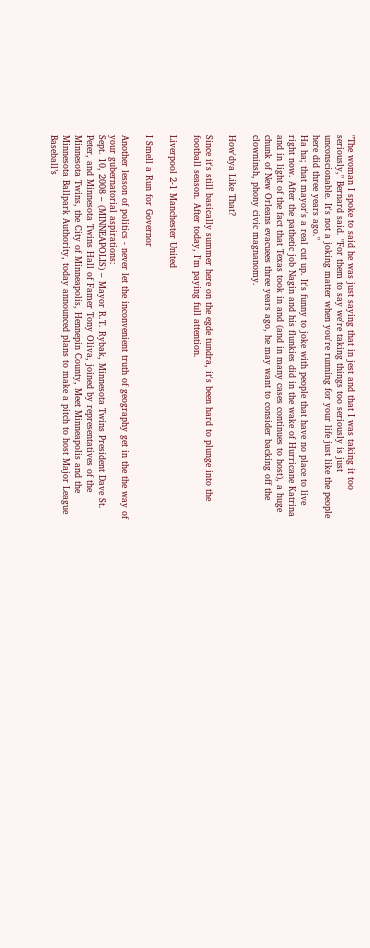"The woman I spoke to said he was just saying that in jest and that I was taking it too seriously," Bernard said. "For them to say we're taking things too seriously is just unconscionable. It's not a joking matter when you're running for your life just like the people here did three years ago."
Ha ha; that mayor's a real cut up. It's funny to joke with people that have no place to live right now. After the pathetic job Nagin and his flunkies did in the wake of Hurricane Katrina and in light of the fact that Texas took in and (and in many cases continues to host), a huge chunk of New Orleans evacuees three years ago, he may want to consider backing off the clowninsh, phony civic magnanomy.

How'dya Like That?

Since it's still basically summer here on the egde tundra, it's been hard to plunge into the football season. After today, I'm paying full attention.

Liverpool 2-1 Manchester United

I Smell a Run for Governor

Another lesson of politics - never let the inconvenient truth of geography get in the the way of your gubernatorial aspirations:
Sept. 10, 2008 – (MINNEAPOLIS) – Mayor R.T. Rybak, Minnesota Twins President Dave St. Peter, and Minnesota Twins Hall of Famer Tony Oliva, joined by representatives of the Minnesota Twins, the City of Minneapolis, Hennepin County, Meet Minneapolis and the Minnesota Ballpark Authority, today announced plans to make a pitch to host Major League Baseball’s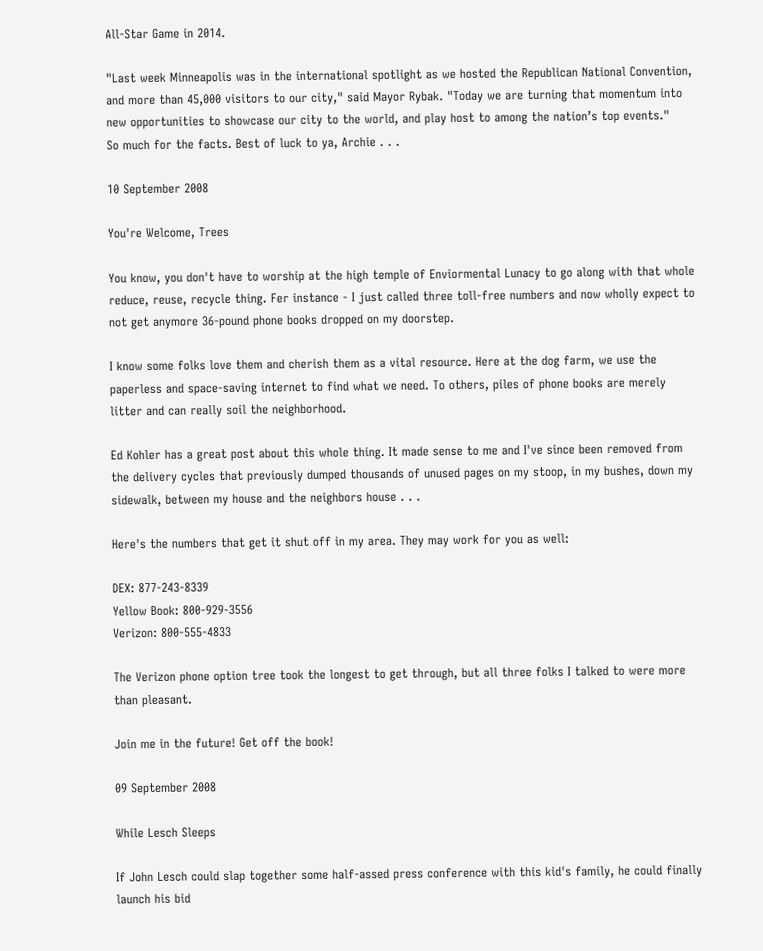All-Star Game in 2014.

"Last week Minneapolis was in the international spotlight as we hosted the Republican National Convention, and more than 45,000 visitors to our city," said Mayor Rybak. "Today we are turning that momentum into new opportunities to showcase our city to the world, and play host to among the nation’s top events."
So much for the facts. Best of luck to ya, Archie . . .

10 September 2008

You're Welcome, Trees

You know, you don't have to worship at the high temple of Enviormental Lunacy to go along with that whole reduce, reuse, recycle thing. Fer instance - I just called three toll-free numbers and now wholly expect to not get anymore 36-pound phone books dropped on my doorstep.

I know some folks love them and cherish them as a vital resource. Here at the dog farm, we use the paperless and space-saving internet to find what we need. To others, piles of phone books are merely litter and can really soil the neighborhood.

Ed Kohler has a great post about this whole thing. It made sense to me and I've since been removed from the delivery cycles that previously dumped thousands of unused pages on my stoop, in my bushes, down my sidewalk, between my house and the neighbors house . . .

Here's the numbers that get it shut off in my area. They may work for you as well:

DEX: 877-243-8339
Yellow Book: 800-929-3556
Verizon: 800-555-4833

The Verizon phone option tree took the longest to get through, but all three folks I talked to were more than pleasant.

Join me in the future! Get off the book!

09 September 2008

While Lesch Sleeps

If John Lesch could slap together some half-assed press conference with this kid's family, he could finally launch his bid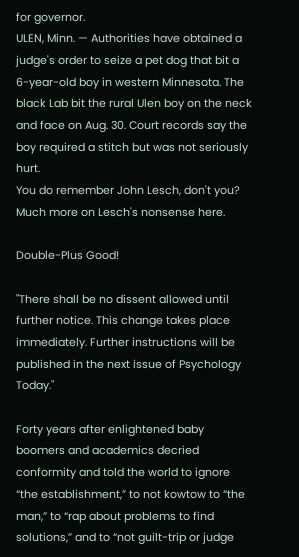for governor.
ULEN, Minn. — Authorities have obtained a judge's order to seize a pet dog that bit a 6-year-old boy in western Minnesota. The black Lab bit the rural Ulen boy on the neck and face on Aug. 30. Court records say the boy required a stitch but was not seriously hurt.
You do remember John Lesch, don't you? Much more on Lesch's nonsense here.

Double-Plus Good!

"There shall be no dissent allowed until further notice. This change takes place immediately. Further instructions will be published in the next issue of Psychology Today."

Forty years after enlightened baby boomers and academics decried conformity and told the world to ignore “the establishment,” to not kowtow to “the man,” to “rap about problems to find solutions,” and to “not guilt-trip or judge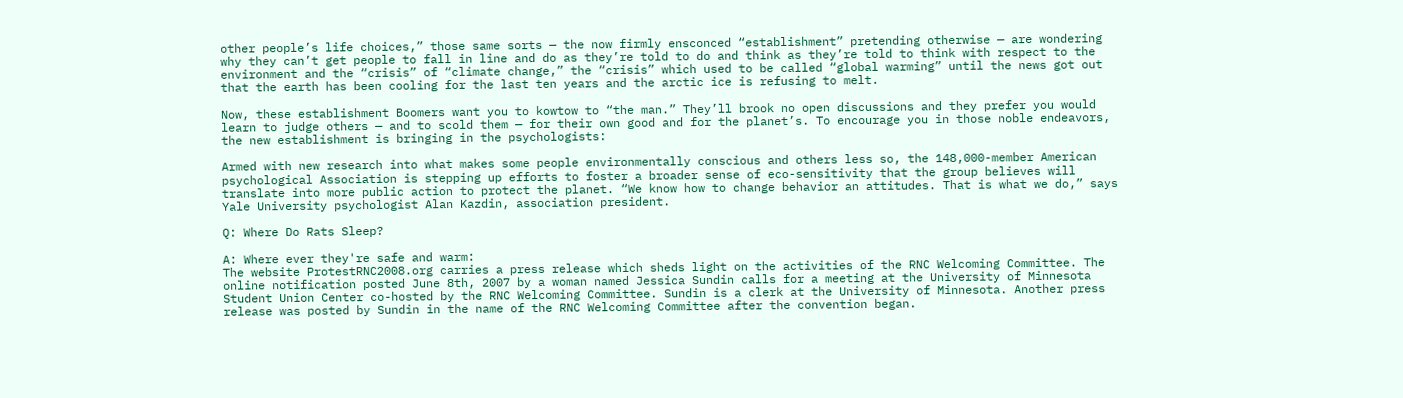other people’s life choices,” those same sorts — the now firmly ensconced “establishment” pretending otherwise — are wondering why they can’t get people to fall in line and do as they’re told to do and think as they’re told to think with respect to the environment and the “crisis” of “climate change,” the “crisis” which used to be called “global warming” until the news got out that the earth has been cooling for the last ten years and the arctic ice is refusing to melt.

Now, these establishment Boomers want you to kowtow to “the man.” They’ll brook no open discussions and they prefer you would learn to judge others — and to scold them — for their own good and for the planet’s. To encourage you in those noble endeavors, the new establishment is bringing in the psychologists:

Armed with new research into what makes some people environmentally conscious and others less so, the 148,000-member American psychological Association is stepping up efforts to foster a broader sense of eco-sensitivity that the group believes will translate into more public action to protect the planet. “We know how to change behavior an attitudes. That is what we do,” says Yale University psychologist Alan Kazdin, association president.

Q: Where Do Rats Sleep?

A: Where ever they're safe and warm:
The website ProtestRNC2008.org carries a press release which sheds light on the activities of the RNC Welcoming Committee. The online notification posted June 8th, 2007 by a woman named Jessica Sundin calls for a meeting at the University of Minnesota Student Union Center co-hosted by the RNC Welcoming Committee. Sundin is a clerk at the University of Minnesota. Another press release was posted by Sundin in the name of the RNC Welcoming Committee after the convention began.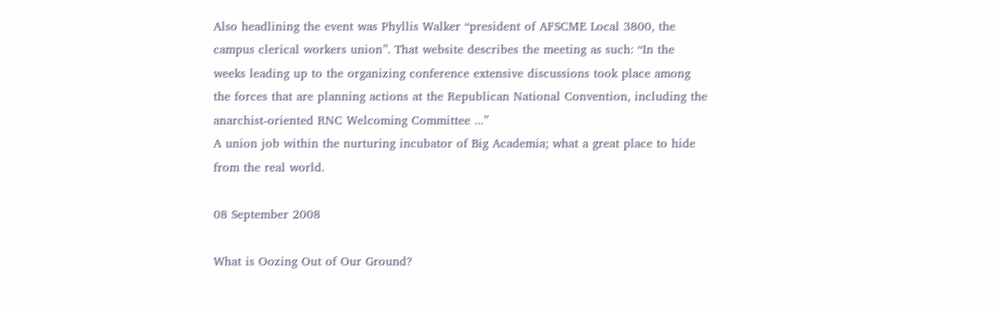Also headlining the event was Phyllis Walker “president of AFSCME Local 3800, the campus clerical workers union”. That website describes the meeting as such: “In the weeks leading up to the organizing conference extensive discussions took place among the forces that are planning actions at the Republican National Convention, including the anarchist-oriented RNC Welcoming Committee ...”
A union job within the nurturing incubator of Big Academia; what a great place to hide from the real world.

08 September 2008

What is Oozing Out of Our Ground?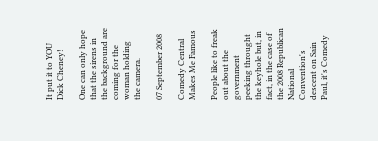It put it to YOU Dick Cheney!

One can only hope that the sirens in the background are coming for the woman holding the camera.

07 September 2008

Comedy Central Makes Me Famous

People like to freak out about the government peeking throught the keyhole but, in fact, in the case of the 2008 Republican National Convention's descent on Sain Paul, it's Comedy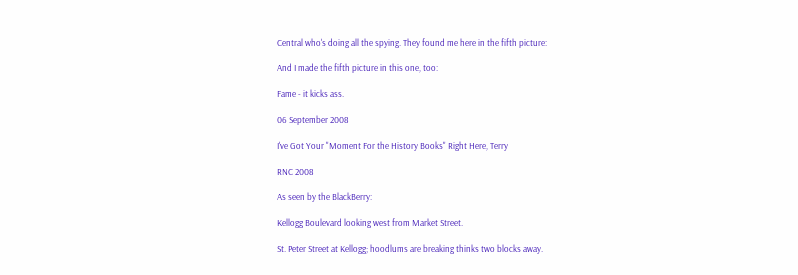Central who's doing all the spying. They found me here in the fifth picture:

And I made the fifth picture in this one, too:

Fame - it kicks ass.

06 September 2008

I've Got Your "Moment For the History Books" Right Here, Terry

RNC 2008

As seen by the BlackBerry:

Kellogg Boulevard looking west from Market Street.

St. Peter Street at Kellogg; hoodlums are breaking thinks two blocks away.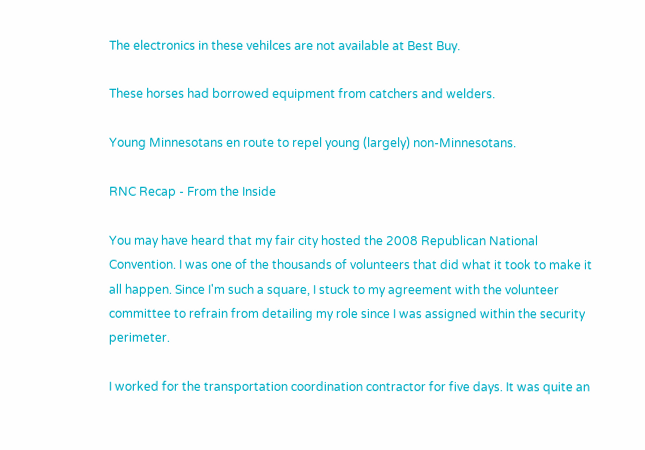The electronics in these vehilces are not available at Best Buy.

These horses had borrowed equipment from catchers and welders.

Young Minnesotans en route to repel young (largely) non-Minnesotans.

RNC Recap - From the Inside

You may have heard that my fair city hosted the 2008 Republican National Convention. I was one of the thousands of volunteers that did what it took to make it all happen. Since I'm such a square, I stuck to my agreement with the volunteer committee to refrain from detailing my role since I was assigned within the security perimeter.

I worked for the transportation coordination contractor for five days. It was quite an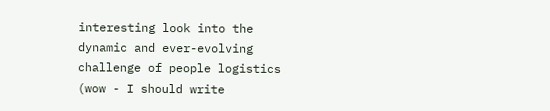interesting look into the dynamic and ever-evolving challenge of people logistics (wow - I should write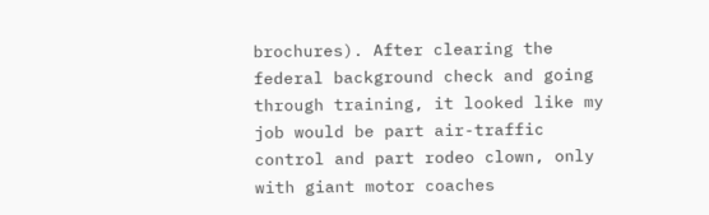brochures). After clearing the federal background check and going through training, it looked like my job would be part air-traffic control and part rodeo clown, only with giant motor coaches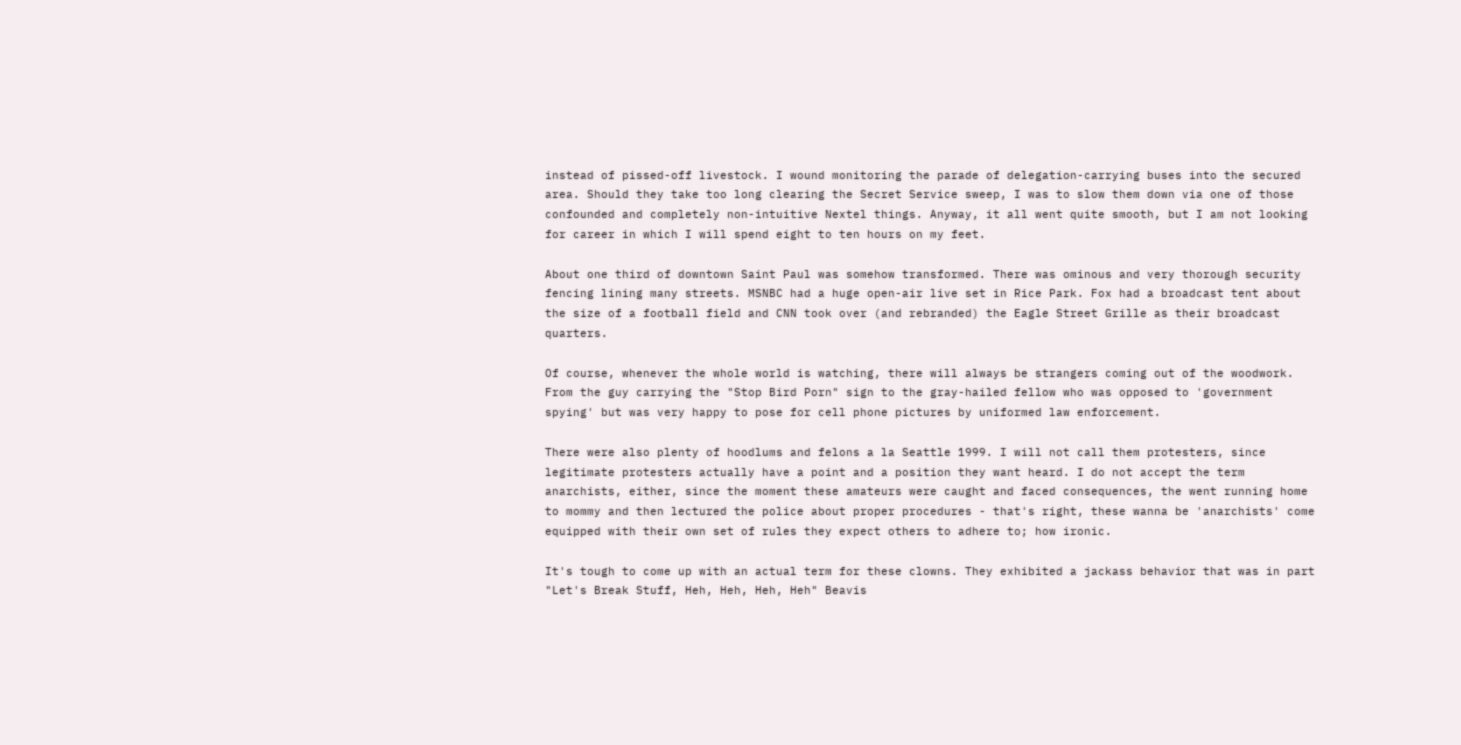instead of pissed-off livestock. I wound monitoring the parade of delegation-carrying buses into the secured area. Should they take too long clearing the Secret Service sweep, I was to slow them down via one of those confounded and completely non-intuitive Nextel things. Anyway, it all went quite smooth, but I am not looking for career in which I will spend eight to ten hours on my feet.

About one third of downtown Saint Paul was somehow transformed. There was ominous and very thorough security fencing lining many streets. MSNBC had a huge open-air live set in Rice Park. Fox had a broadcast tent about the size of a football field and CNN took over (and rebranded) the Eagle Street Grille as their broadcast quarters.

Of course, whenever the whole world is watching, there will always be strangers coming out of the woodwork. From the guy carrying the "Stop Bird Porn" sign to the gray-hailed fellow who was opposed to 'government spying' but was very happy to pose for cell phone pictures by uniformed law enforcement.

There were also plenty of hoodlums and felons a la Seattle 1999. I will not call them protesters, since legitimate protesters actually have a point and a position they want heard. I do not accept the term anarchists, either, since the moment these amateurs were caught and faced consequences, the went running home to mommy and then lectured the police about proper procedures - that's right, these wanna be 'anarchists' come equipped with their own set of rules they expect others to adhere to; how ironic.

It's tough to come up with an actual term for these clowns. They exhibited a jackass behavior that was in part "Let's Break Stuff, Heh, Heh, Heh, Heh" Beavis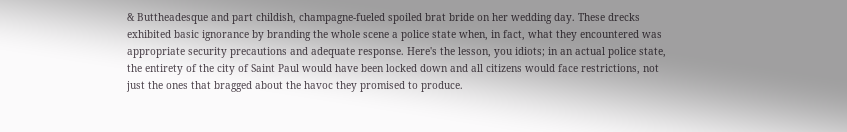& Buttheadesque and part childish, champagne-fueled spoiled brat bride on her wedding day. These drecks exhibited basic ignorance by branding the whole scene a police state when, in fact, what they encountered was appropriate security precautions and adequate response. Here's the lesson, you idiots; in an actual police state, the entirety of the city of Saint Paul would have been locked down and all citizens would face restrictions, not just the ones that bragged about the havoc they promised to produce.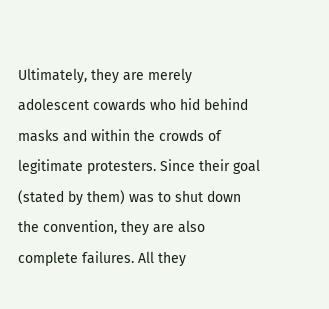Ultimately, they are merely adolescent cowards who hid behind masks and within the crowds of legitimate protesters. Since their goal (stated by them) was to shut down the convention, they are also complete failures. All they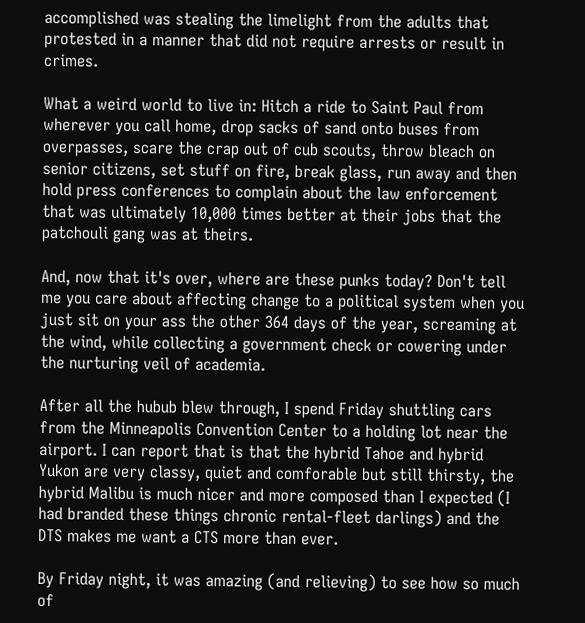accomplished was stealing the limelight from the adults that protested in a manner that did not require arrests or result in crimes.

What a weird world to live in: Hitch a ride to Saint Paul from wherever you call home, drop sacks of sand onto buses from overpasses, scare the crap out of cub scouts, throw bleach on senior citizens, set stuff on fire, break glass, run away and then hold press conferences to complain about the law enforcement that was ultimately 10,000 times better at their jobs that the patchouli gang was at theirs.

And, now that it's over, where are these punks today? Don't tell me you care about affecting change to a political system when you just sit on your ass the other 364 days of the year, screaming at the wind, while collecting a government check or cowering under the nurturing veil of academia.

After all the hubub blew through, I spend Friday shuttling cars from the Minneapolis Convention Center to a holding lot near the airport. I can report that is that the hybrid Tahoe and hybrid Yukon are very classy, quiet and comforable but still thirsty, the hybrid Malibu is much nicer and more composed than I expected (I had branded these things chronic rental-fleet darlings) and the DTS makes me want a CTS more than ever.

By Friday night, it was amazing (and relieving) to see how so much of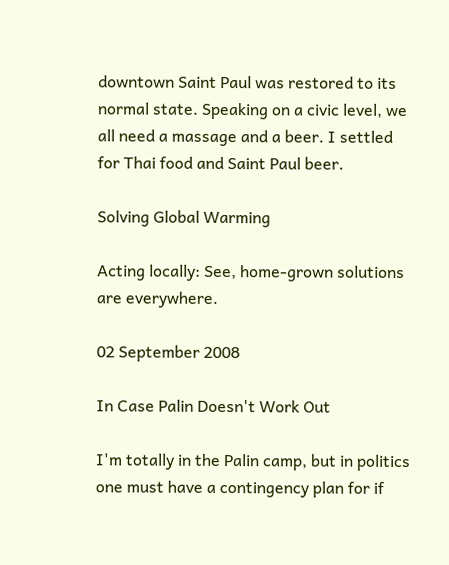downtown Saint Paul was restored to its normal state. Speaking on a civic level, we all need a massage and a beer. I settled for Thai food and Saint Paul beer.

Solving Global Warming

Acting locally: See, home-grown solutions are everywhere.

02 September 2008

In Case Palin Doesn't Work Out

I'm totally in the Palin camp, but in politics one must have a contingency plan for if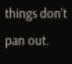things don't pan out.